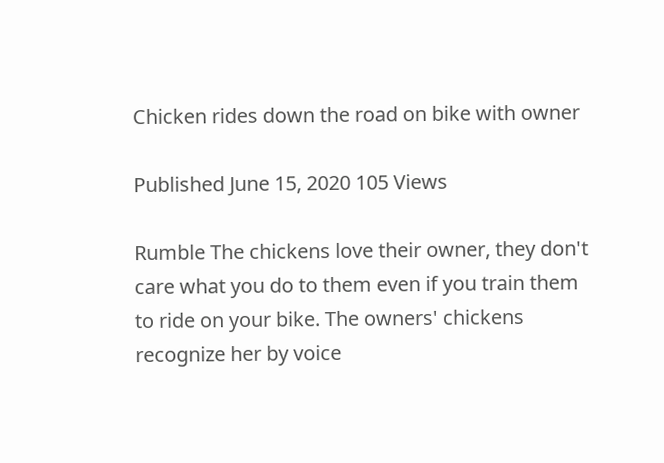Chicken rides down the road on bike with owner

Published June 15, 2020 105 Views

Rumble The chickens love their owner, they don't care what you do to them even if you train them to ride on your bike. The owners' chickens recognize her by voice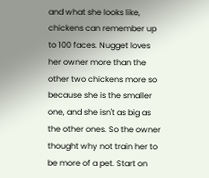and what she looks like, chickens can remember up to 100 faces. Nugget loves her owner more than the other two chickens more so because she is the smaller one, and she isn't as big as the other ones. So the owner thought why not train her to be more of a pet. Start on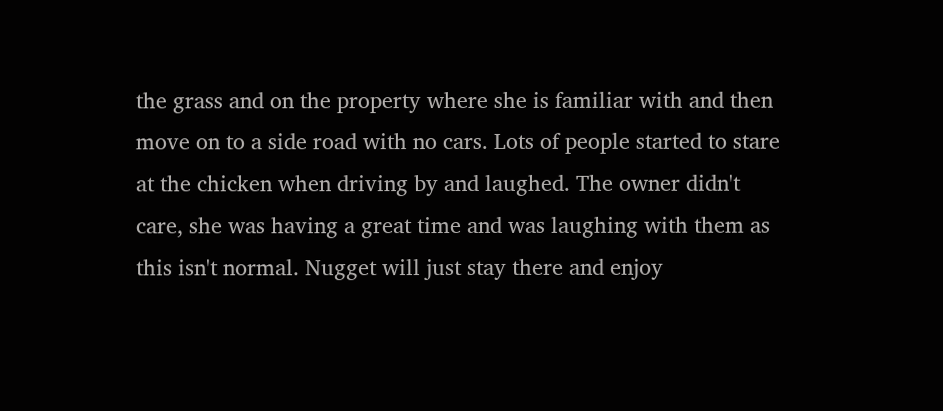the grass and on the property where she is familiar with and then move on to a side road with no cars. Lots of people started to stare at the chicken when driving by and laughed. The owner didn't care, she was having a great time and was laughing with them as this isn't normal. Nugget will just stay there and enjoy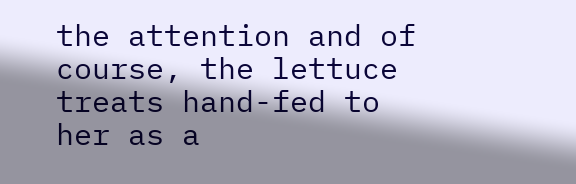the attention and of course, the lettuce treats hand-fed to her as a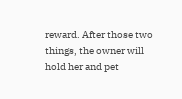reward. After those two things, the owner will hold her and pet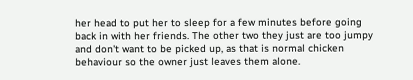her head to put her to sleep for a few minutes before going back in with her friends. The other two they just are too jumpy and don't want to be picked up, as that is normal chicken behaviour so the owner just leaves them alone.